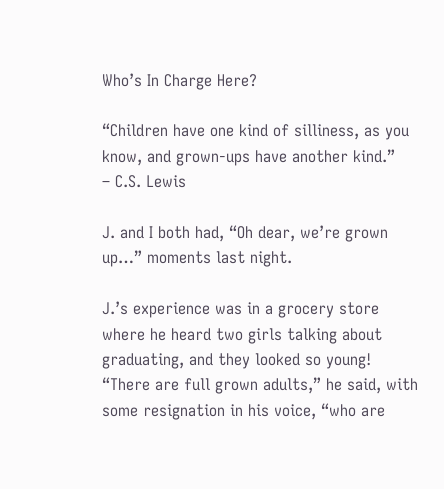Who’s In Charge Here?

“Children have one kind of silliness, as you know, and grown-ups have another kind.”
– C.S. Lewis

J. and I both had, “Oh dear, we’re grown up…” moments last night.

J.’s experience was in a grocery store where he heard two girls talking about graduating, and they looked so young! “There are full grown adults,” he said, with some resignation in his voice, “who are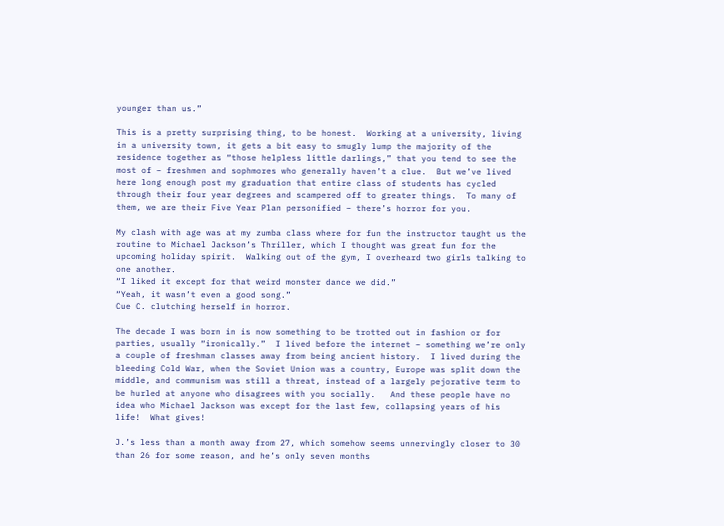younger than us.”

This is a pretty surprising thing, to be honest.  Working at a university, living in a university town, it gets a bit easy to smugly lump the majority of the residence together as “those helpless little darlings,” that you tend to see the most of – freshmen and sophmores who generally haven’t a clue.  But we’ve lived here long enough post my graduation that entire class of students has cycled through their four year degrees and scampered off to greater things.  To many of them, we are their Five Year Plan personified – there’s horror for you.

My clash with age was at my zumba class where for fun the instructor taught us the routine to Michael Jackson’s Thriller, which I thought was great fun for the upcoming holiday spirit.  Walking out of the gym, I overheard two girls talking to one another.
“I liked it except for that weird monster dance we did.”
“Yeah, it wasn’t even a good song.”
Cue C. clutching herself in horror.

The decade I was born in is now something to be trotted out in fashion or for parties, usually “ironically.”  I lived before the internet – something we’re only a couple of freshman classes away from being ancient history.  I lived during the bleeding Cold War, when the Soviet Union was a country, Europe was split down the middle, and communism was still a threat, instead of a largely pejorative term to be hurled at anyone who disagrees with you socially.   And these people have no idea who Michael Jackson was except for the last few, collapsing years of his life!  What gives!

J.’s less than a month away from 27, which somehow seems unnervingly closer to 30 than 26 for some reason, and he’s only seven months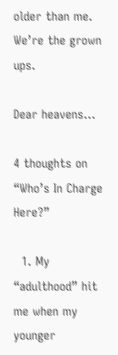older than me.  We’re the grown ups.

Dear heavens…

4 thoughts on “Who’s In Charge Here?”

  1. My “adulthood” hit me when my younger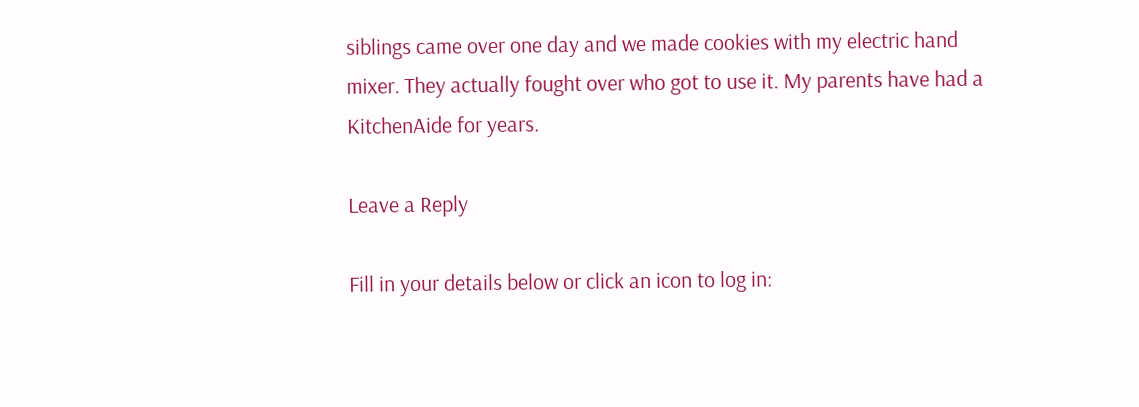siblings came over one day and we made cookies with my electric hand mixer. They actually fought over who got to use it. My parents have had a KitchenAide for years.

Leave a Reply

Fill in your details below or click an icon to log in: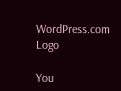WordPress.com Logo

You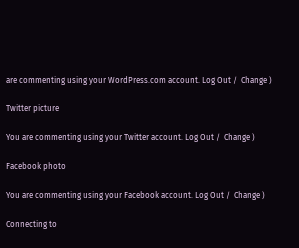are commenting using your WordPress.com account. Log Out /  Change )

Twitter picture

You are commenting using your Twitter account. Log Out /  Change )

Facebook photo

You are commenting using your Facebook account. Log Out /  Change )

Connecting to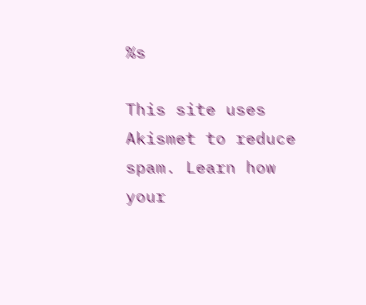%s

This site uses Akismet to reduce spam. Learn how your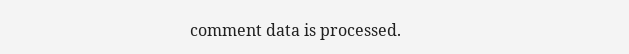comment data is processed.